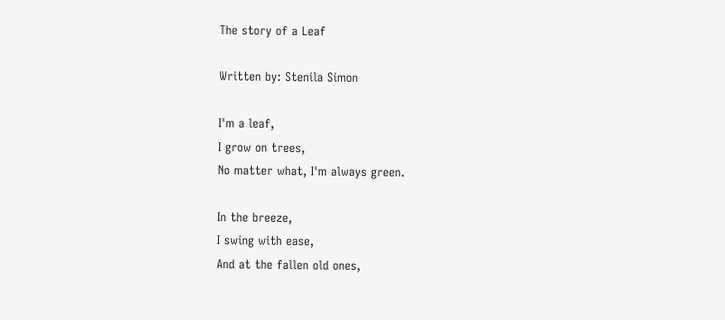The story of a Leaf

Written by: Stenila Simon

I'm a leaf,
I grow on trees,
No matter what, I'm always green.

In the breeze,
I swing with ease,
And at the fallen old ones,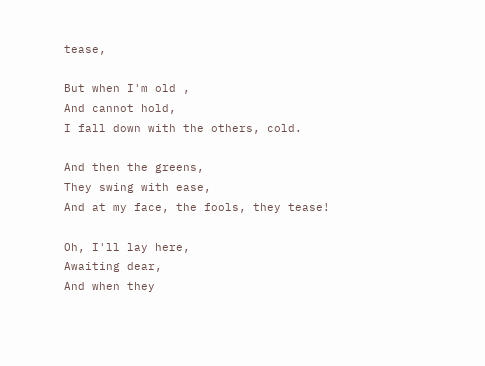tease,

But when I'm old ,
And cannot hold,
I fall down with the others, cold.

And then the greens,
They swing with ease,
And at my face, the fools, they tease!

Oh, I'll lay here,
Awaiting dear,
And when they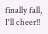finally fall, I'll cheer!!